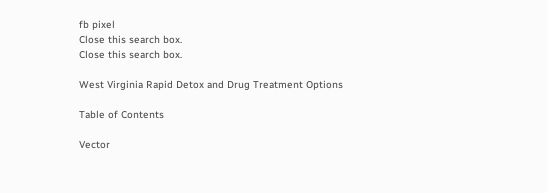fb pixel
Close this search box.
Close this search box.

West Virginia Rapid Detox and Drug Treatment Options

Table of Contents

Vector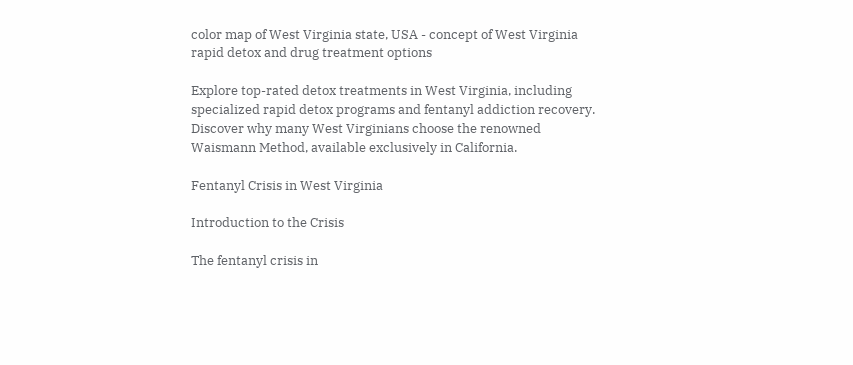color map of West Virginia state, USA - concept of West Virginia rapid detox and drug treatment options

Explore top-rated detox treatments in West Virginia, including specialized rapid detox programs and fentanyl addiction recovery. Discover why many West Virginians choose the renowned Waismann Method, available exclusively in California.

Fentanyl Crisis in West Virginia

Introduction to the Crisis

The fentanyl crisis in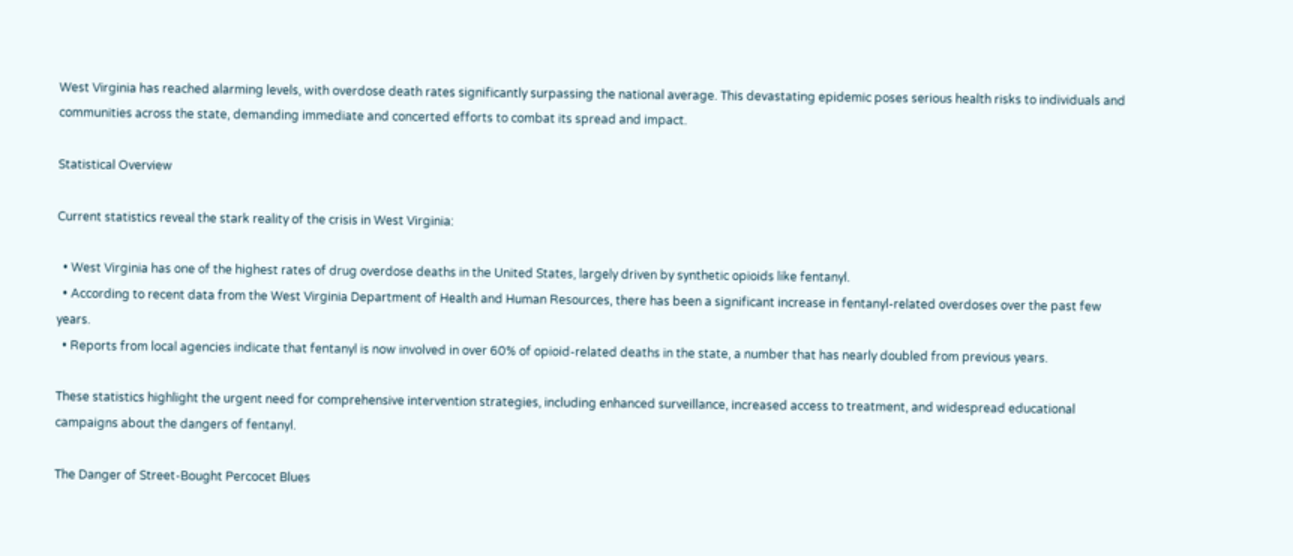West Virginia has reached alarming levels, with overdose death rates significantly surpassing the national average. This devastating epidemic poses serious health risks to individuals and communities across the state, demanding immediate and concerted efforts to combat its spread and impact.

Statistical Overview

Current statistics reveal the stark reality of the crisis in West Virginia:

  • West Virginia has one of the highest rates of drug overdose deaths in the United States, largely driven by synthetic opioids like fentanyl.
  • According to recent data from the West Virginia Department of Health and Human Resources, there has been a significant increase in fentanyl-related overdoses over the past few years.
  • Reports from local agencies indicate that fentanyl is now involved in over 60% of opioid-related deaths in the state, a number that has nearly doubled from previous years.

These statistics highlight the urgent need for comprehensive intervention strategies, including enhanced surveillance, increased access to treatment, and widespread educational campaigns about the dangers of fentanyl.

The Danger of Street-Bought Percocet Blues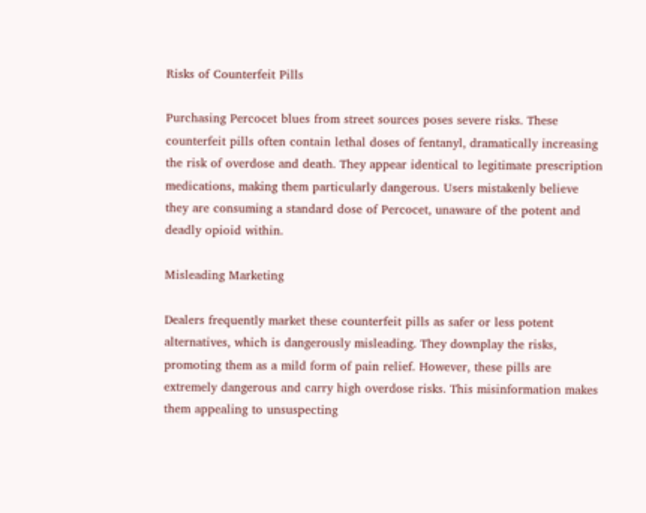Risks of Counterfeit Pills

Purchasing Percocet blues from street sources poses severe risks. These counterfeit pills often contain lethal doses of fentanyl, dramatically increasing the risk of overdose and death. They appear identical to legitimate prescription medications, making them particularly dangerous. Users mistakenly believe they are consuming a standard dose of Percocet, unaware of the potent and deadly opioid within.

Misleading Marketing

Dealers frequently market these counterfeit pills as safer or less potent alternatives, which is dangerously misleading. They downplay the risks, promoting them as a mild form of pain relief. However, these pills are extremely dangerous and carry high overdose risks. This misinformation makes them appealing to unsuspecting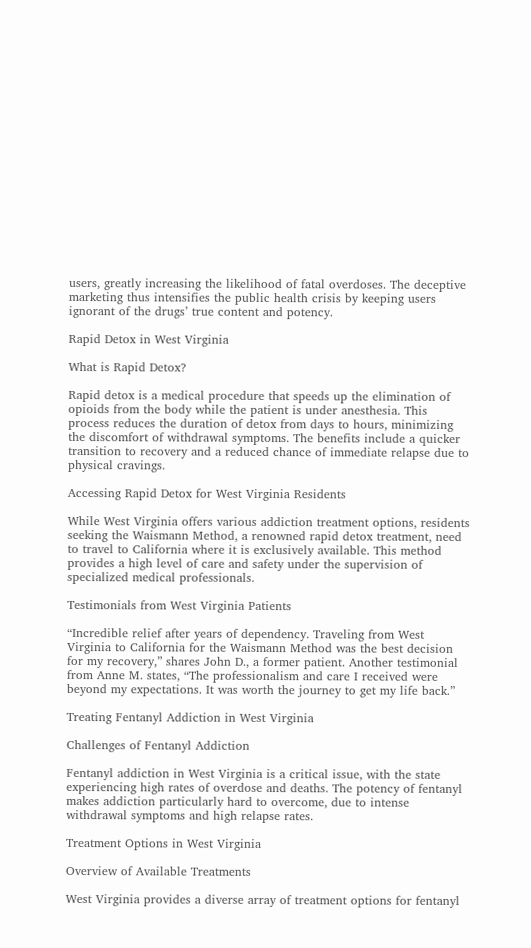users, greatly increasing the likelihood of fatal overdoses. The deceptive marketing thus intensifies the public health crisis by keeping users ignorant of the drugs’ true content and potency.

Rapid Detox in West Virginia

What is Rapid Detox?

Rapid detox is a medical procedure that speeds up the elimination of opioids from the body while the patient is under anesthesia. This process reduces the duration of detox from days to hours, minimizing the discomfort of withdrawal symptoms. The benefits include a quicker transition to recovery and a reduced chance of immediate relapse due to physical cravings.

Accessing Rapid Detox for West Virginia Residents

While West Virginia offers various addiction treatment options, residents seeking the Waismann Method, a renowned rapid detox treatment, need to travel to California where it is exclusively available. This method provides a high level of care and safety under the supervision of specialized medical professionals.

Testimonials from West Virginia Patients

“Incredible relief after years of dependency. Traveling from West Virginia to California for the Waismann Method was the best decision for my recovery,” shares John D., a former patient. Another testimonial from Anne M. states, “The professionalism and care I received were beyond my expectations. It was worth the journey to get my life back.”

Treating Fentanyl Addiction in West Virginia

Challenges of Fentanyl Addiction

Fentanyl addiction in West Virginia is a critical issue, with the state experiencing high rates of overdose and deaths. The potency of fentanyl makes addiction particularly hard to overcome, due to intense withdrawal symptoms and high relapse rates.

Treatment Options in West Virginia

Overview of Available Treatments

West Virginia provides a diverse array of treatment options for fentanyl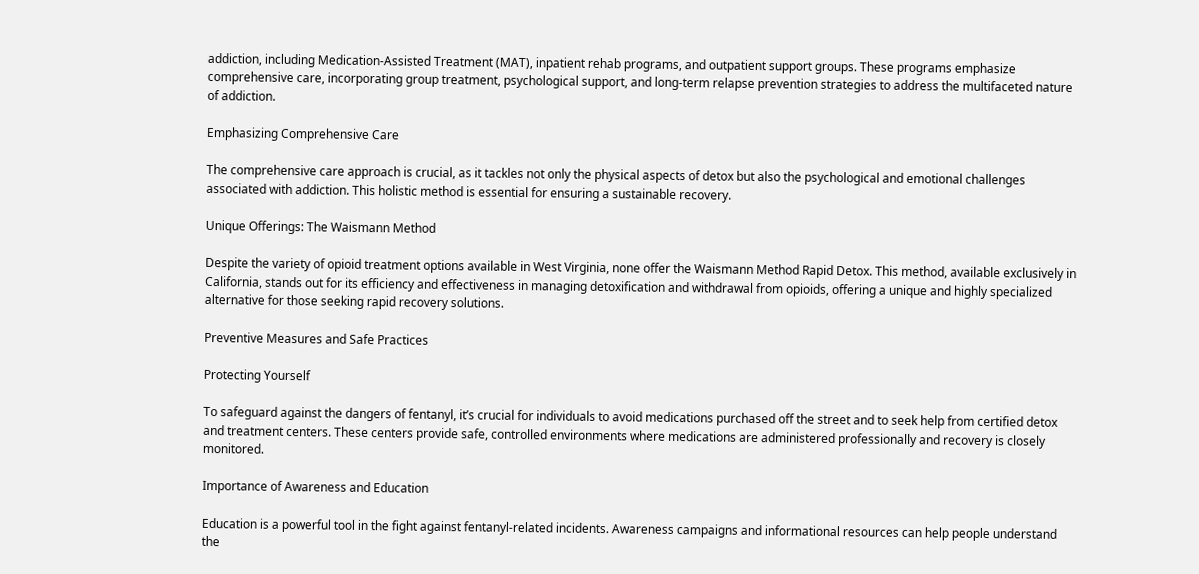addiction, including Medication-Assisted Treatment (MAT), inpatient rehab programs, and outpatient support groups. These programs emphasize comprehensive care, incorporating group treatment, psychological support, and long-term relapse prevention strategies to address the multifaceted nature of addiction.

Emphasizing Comprehensive Care

The comprehensive care approach is crucial, as it tackles not only the physical aspects of detox but also the psychological and emotional challenges associated with addiction. This holistic method is essential for ensuring a sustainable recovery.

Unique Offerings: The Waismann Method

Despite the variety of opioid treatment options available in West Virginia, none offer the Waismann Method Rapid Detox. This method, available exclusively in California, stands out for its efficiency and effectiveness in managing detoxification and withdrawal from opioids, offering a unique and highly specialized alternative for those seeking rapid recovery solutions.

Preventive Measures and Safe Practices

Protecting Yourself

To safeguard against the dangers of fentanyl, it’s crucial for individuals to avoid medications purchased off the street and to seek help from certified detox and treatment centers. These centers provide safe, controlled environments where medications are administered professionally and recovery is closely monitored.

Importance of Awareness and Education

Education is a powerful tool in the fight against fentanyl-related incidents. Awareness campaigns and informational resources can help people understand the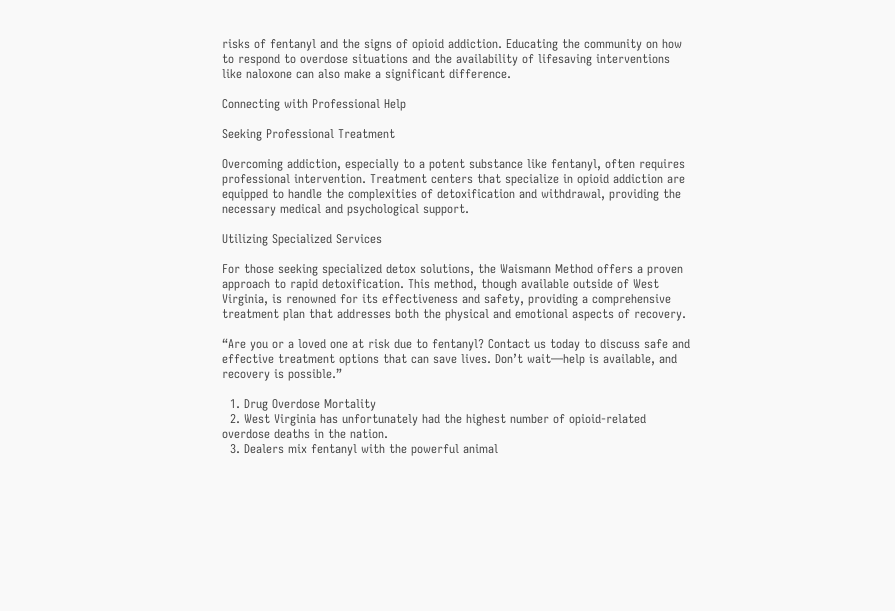risks of fentanyl and the signs of opioid addiction. Educating the community on how to respond to overdose situations and the availability of lifesaving interventions like naloxone can also make a significant difference.

Connecting with Professional Help

Seeking Professional Treatment

Overcoming addiction, especially to a potent substance like fentanyl, often requires professional intervention. Treatment centers that specialize in opioid addiction are equipped to handle the complexities of detoxification and withdrawal, providing the necessary medical and psychological support.

Utilizing Specialized Services

For those seeking specialized detox solutions, the Waismann Method offers a proven approach to rapid detoxification. This method, though available outside of West Virginia, is renowned for its effectiveness and safety, providing a comprehensive treatment plan that addresses both the physical and emotional aspects of recovery.

“Are you or a loved one at risk due to fentanyl? Contact us today to discuss safe and effective treatment options that can save lives. Don’t wait—help is available, and recovery is possible.”

  1. Drug Overdose Mortality
  2. West Virginia has unfortunately had the highest number of opioid-related overdose deaths in the nation.
  3. Dealers mix fentanyl with the powerful animal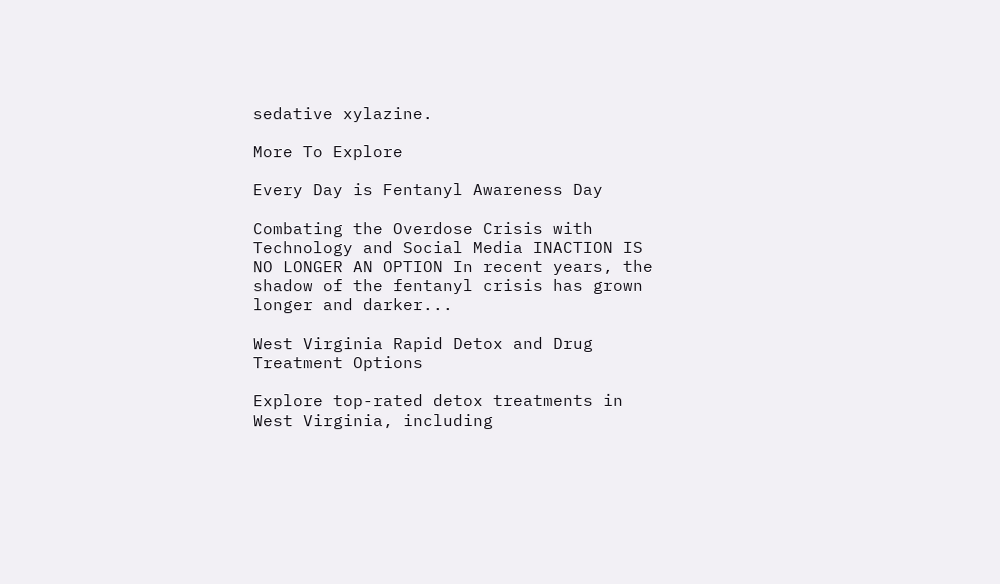sedative xylazine.

More To Explore

Every Day is Fentanyl Awareness Day

Combating the Overdose Crisis with Technology and Social Media INACTION IS NO LONGER AN OPTION In recent years, the shadow of the fentanyl crisis has grown longer and darker...

West Virginia Rapid Detox and Drug Treatment Options

Explore top-rated detox treatments in West Virginia, including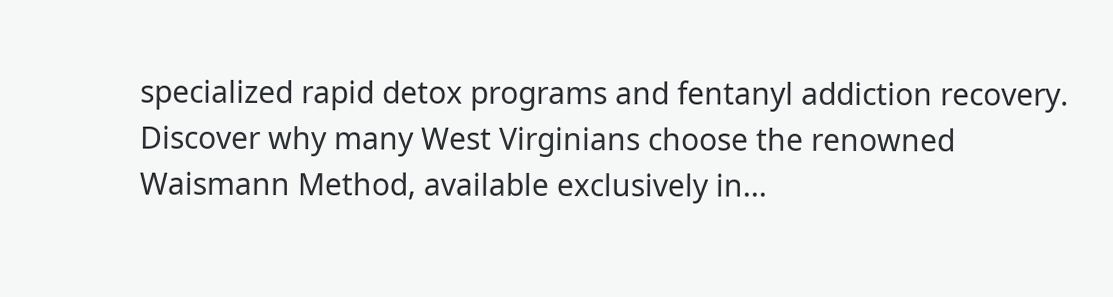specialized rapid detox programs and fentanyl addiction recovery. Discover why many West Virginians choose the renowned Waismann Method, available exclusively in...